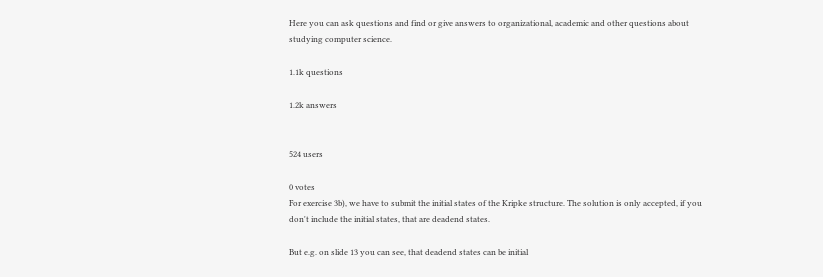Here you can ask questions and find or give answers to organizational, academic and other questions about studying computer science.

1.1k questions

1.2k answers


524 users

0 votes
For exercise 3b), we have to submit the initial states of the Kripke structure. The solution is only accepted, if you don't include the initial states, that are deadend states.

But e.g. on slide 13 you can see, that deadend states can be initial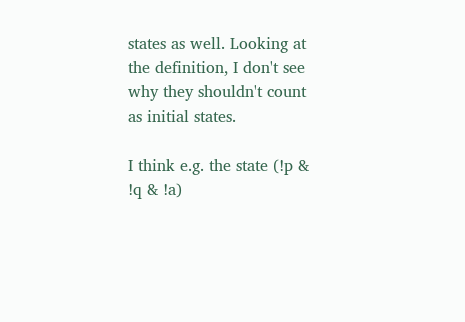states as well. Looking at the definition, I don't see why they shouldn't count as initial states.

I think e.g. the state (!p & !q & !a)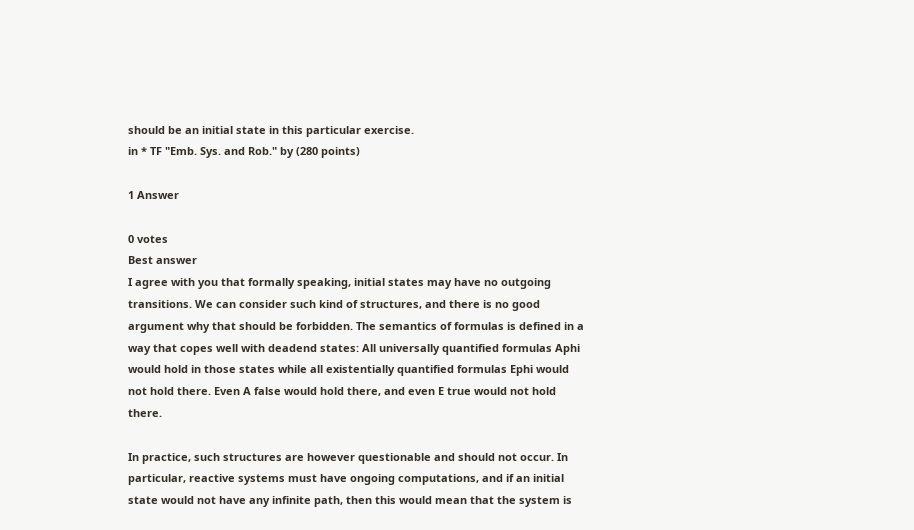should be an initial state in this particular exercise.
in * TF "Emb. Sys. and Rob." by (280 points)

1 Answer

0 votes
Best answer
I agree with you that formally speaking, initial states may have no outgoing transitions. We can consider such kind of structures, and there is no good argument why that should be forbidden. The semantics of formulas is defined in a way that copes well with deadend states: All universally quantified formulas Aphi would hold in those states while all existentially quantified formulas Ephi would not hold there. Even A false would hold there, and even E true would not hold there.

In practice, such structures are however questionable and should not occur. In particular, reactive systems must have ongoing computations, and if an initial state would not have any infinite path, then this would mean that the system is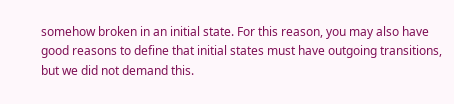somehow broken in an initial state. For this reason, you may also have good reasons to define that initial states must have outgoing transitions, but we did not demand this.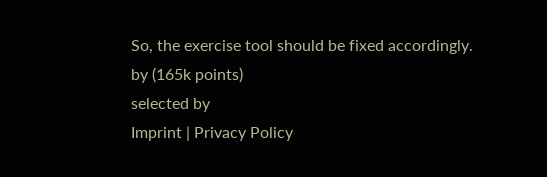So, the exercise tool should be fixed accordingly.
by (165k points)
selected by
Imprint | Privacy Policy